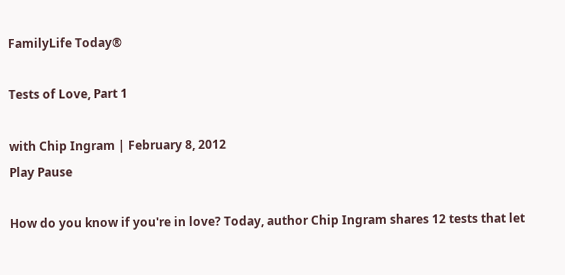FamilyLife Today®

Tests of Love, Part 1

with Chip Ingram | February 8, 2012
Play Pause

How do you know if you're in love? Today, author Chip Ingram shares 12 tests that let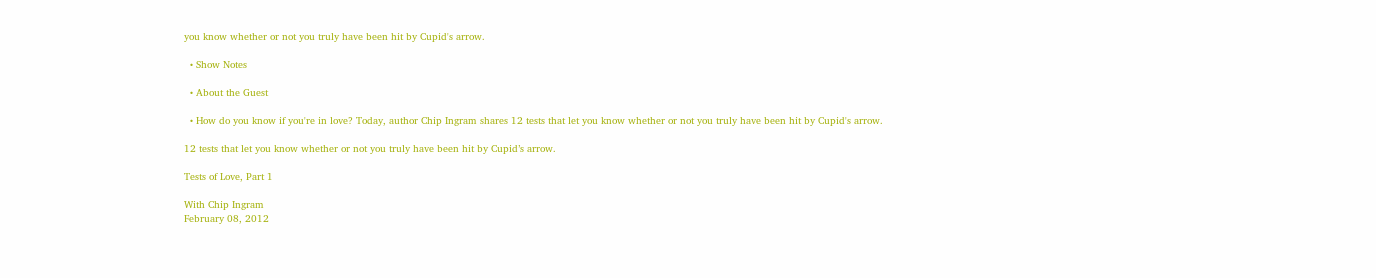you know whether or not you truly have been hit by Cupid's arrow.

  • Show Notes

  • About the Guest

  • How do you know if you're in love? Today, author Chip Ingram shares 12 tests that let you know whether or not you truly have been hit by Cupid's arrow.

12 tests that let you know whether or not you truly have been hit by Cupid’s arrow.

Tests of Love, Part 1

With Chip Ingram
February 08, 2012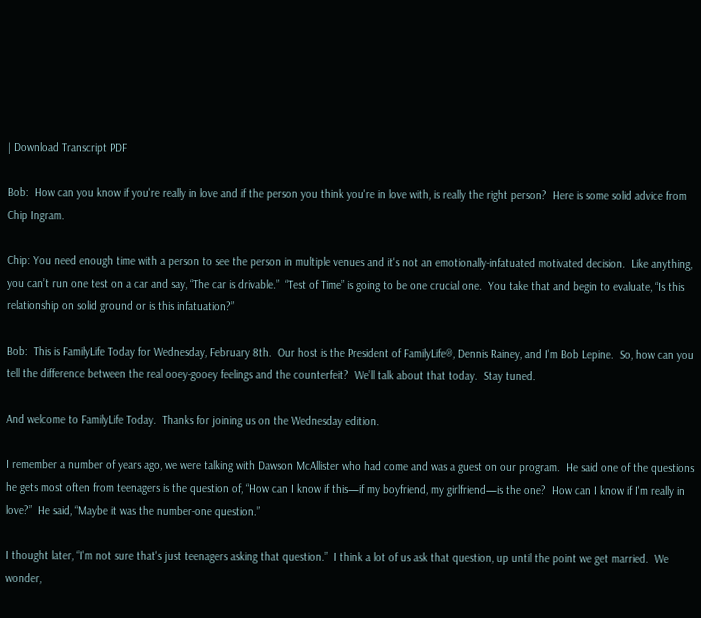| Download Transcript PDF

Bob:  How can you know if you're really in love and if the person you think you're in love with, is really the right person?  Here is some solid advice from Chip Ingram.

Chip: You need enough time with a person to see the person in multiple venues and it's not an emotionally-infatuated motivated decision.  Like anything, you can’t run one test on a car and say, “The car is drivable.”  “Test of Time” is going to be one crucial one.  You take that and begin to evaluate, “Is this relationship on solid ground or is this infatuation?”

Bob:  This is FamilyLife Today for Wednesday, February 8th.  Our host is the President of FamilyLife®, Dennis Rainey, and I'm Bob Lepine.  So, how can you tell the difference between the real ooey-gooey feelings and the counterfeit?  We’ll talk about that today.  Stay tuned.

And welcome to FamilyLife Today.  Thanks for joining us on the Wednesday edition.

I remember a number of years ago, we were talking with Dawson McAllister who had come and was a guest on our program.  He said one of the questions he gets most often from teenagers is the question of, “How can I know if this—if my boyfriend, my girlfriend—is the one?  How can I know if I'm really in love?”  He said, “Maybe it was the number-one question.”

I thought later, “I'm not sure that's just teenagers asking that question.”  I think a lot of us ask that question, up until the point we get married.  We wonder,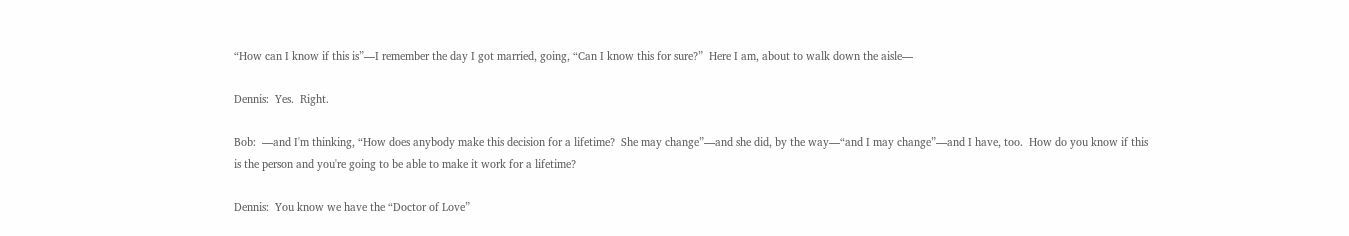“How can I know if this is”—I remember the day I got married, going, “Can I know this for sure?”  Here I am, about to walk down the aisle—

Dennis:  Yes.  Right.

Bob:  —and I'm thinking, “How does anybody make this decision for a lifetime?  She may change”—and she did, by the way—“and I may change”—and I have, too.  How do you know if this is the person and you're going to be able to make it work for a lifetime?

Dennis:  You know we have the “Doctor of Love”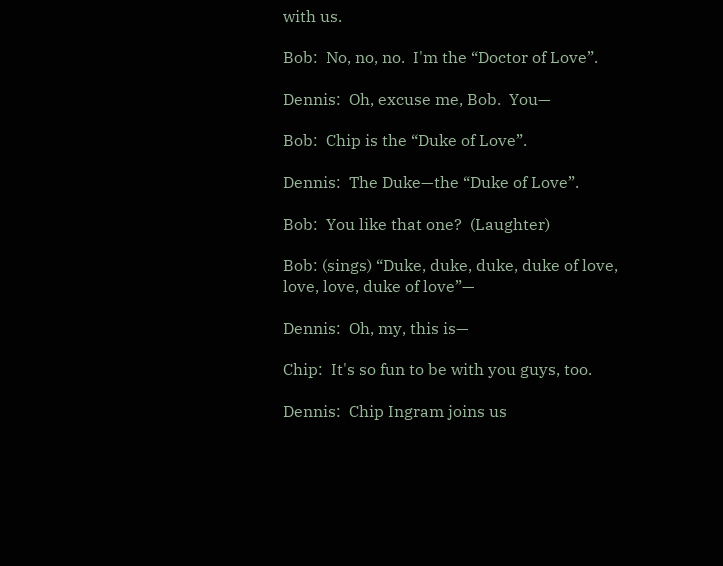with us.

Bob:  No, no, no.  I'm the “Doctor of Love”.

Dennis:  Oh, excuse me, Bob.  You—

Bob:  Chip is the “Duke of Love”.

Dennis:  The Duke—the “Duke of Love”.

Bob:  You like that one?  (Laughter)

Bob: (sings) “Duke, duke, duke, duke of love, love, love, duke of love”—

Dennis:  Oh, my, this is—

Chip:  It's so fun to be with you guys, too.

Dennis:  Chip Ingram joins us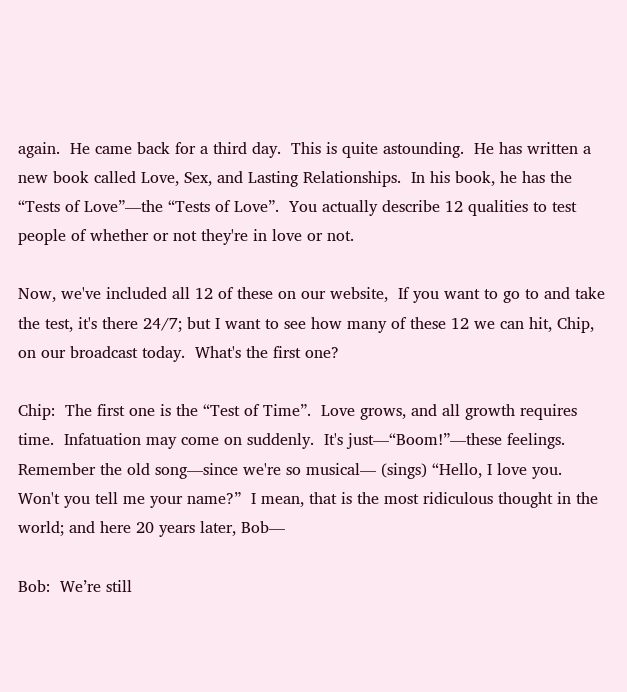again.  He came back for a third day.  This is quite astounding.  He has written a new book called Love, Sex, and Lasting Relationships.  In his book, he has the “Tests of Love”—the “Tests of Love”.  You actually describe 12 qualities to test people of whether or not they're in love or not.

Now, we've included all 12 of these on our website,  If you want to go to and take the test, it's there 24/7; but I want to see how many of these 12 we can hit, Chip, on our broadcast today.  What's the first one?

Chip:  The first one is the “Test of Time”.  Love grows, and all growth requires time.  Infatuation may come on suddenly.  It's just—“Boom!”—these feelings.  Remember the old song—since we're so musical— (sings) “Hello, I love you.  Won't you tell me your name?”  I mean, that is the most ridiculous thought in the world; and here 20 years later, Bob—

Bob:  We’re still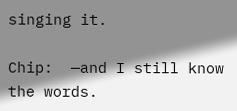singing it.

Chip:  —and I still know the words.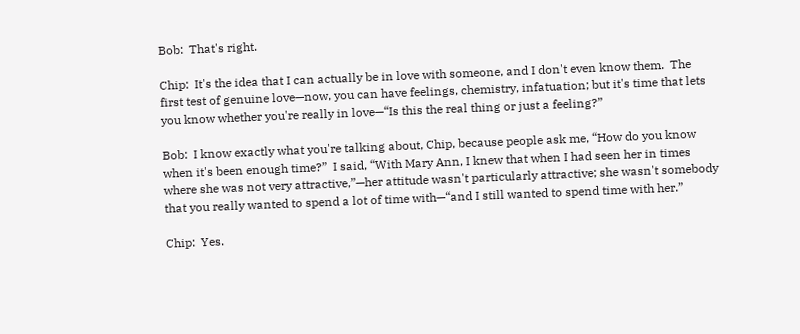Bob:  That's right.

Chip:  It's the idea that I can actually be in love with someone, and I don't even know them.  The first test of genuine love—now, you can have feelings, chemistry, infatuation; but it's time that lets you know whether you're really in love—“Is this the real thing or just a feeling?”

Bob:  I know exactly what you're talking about, Chip, because people ask me, “How do you know when it's been enough time?”  I said, “With Mary Ann, I knew that when I had seen her in times where she was not very attractive,”—her attitude wasn't particularly attractive; she wasn't somebody that you really wanted to spend a lot of time with—“and I still wanted to spend time with her.”

Chip:  Yes.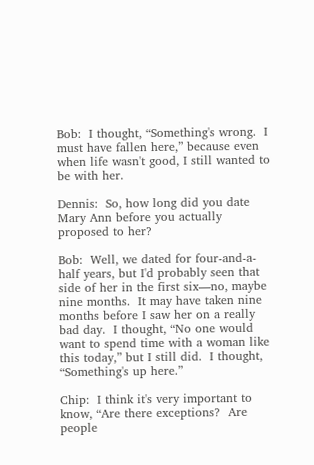Bob:  I thought, “Something's wrong.  I must have fallen here,” because even when life wasn't good, I still wanted to be with her.

Dennis:  So, how long did you date Mary Ann before you actually proposed to her?

Bob:  Well, we dated for four-and-a-half years, but I'd probably seen that side of her in the first six—no, maybe nine months.  It may have taken nine months before I saw her on a really bad day.  I thought, “No one would want to spend time with a woman like this today,” but I still did.  I thought, “Something's up here.”

Chip:  I think it's very important to know, “Are there exceptions?  Are people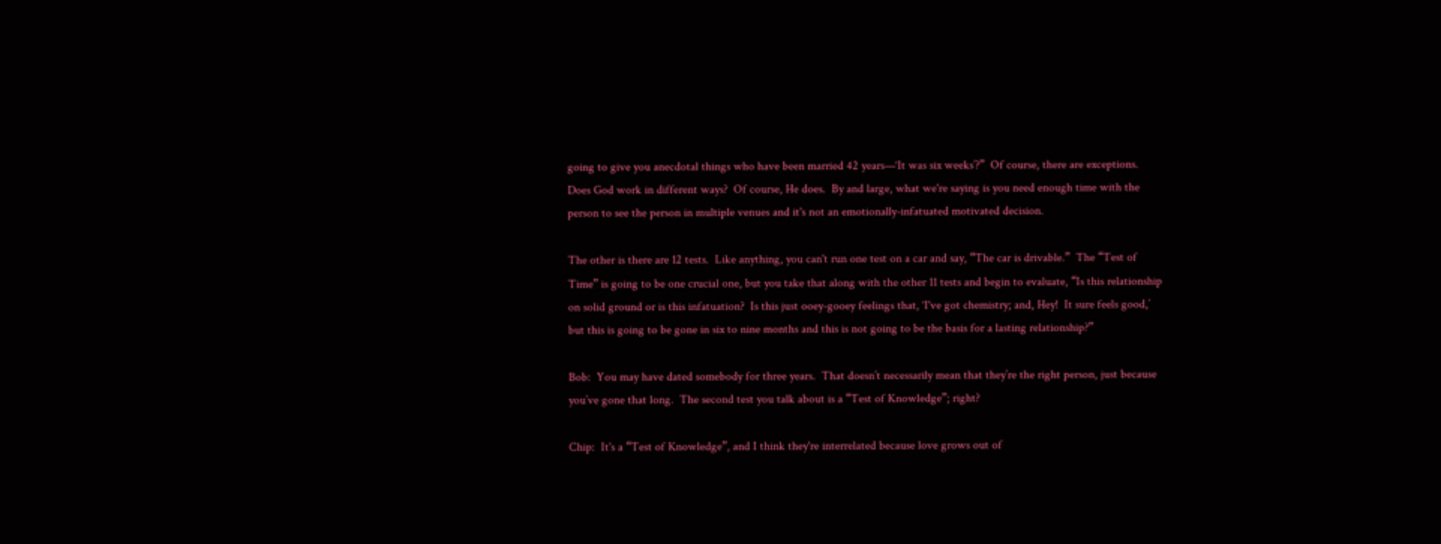going to give you anecdotal things who have been married 42 years—‘It was six weeks’?”  Of course, there are exceptions.  Does God work in different ways?  Of course, He does.  By and large, what we're saying is you need enough time with the person to see the person in multiple venues and it's not an emotionally-infatuated motivated decision.

The other is there are 12 tests.  Like anything, you can't run one test on a car and say, “The car is drivable.”  The “Test of Time” is going to be one crucial one, but you take that along with the other 11 tests and begin to evaluate, “Is this relationship on solid ground or is this infatuation?  Is this just ooey-gooey feelings that, ‘I've got chemistry; and, Hey!  It sure feels good,’ but this is going to be gone in six to nine months and this is not going to be the basis for a lasting relationship?”

Bob:  You may have dated somebody for three years.  That doesn’t necessarily mean that they’re the right person, just because you’ve gone that long.  The second test you talk about is a “Test of Knowledge”; right?

Chip:  It's a “Test of Knowledge”, and I think they're interrelated because love grows out of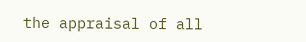the appraisal of all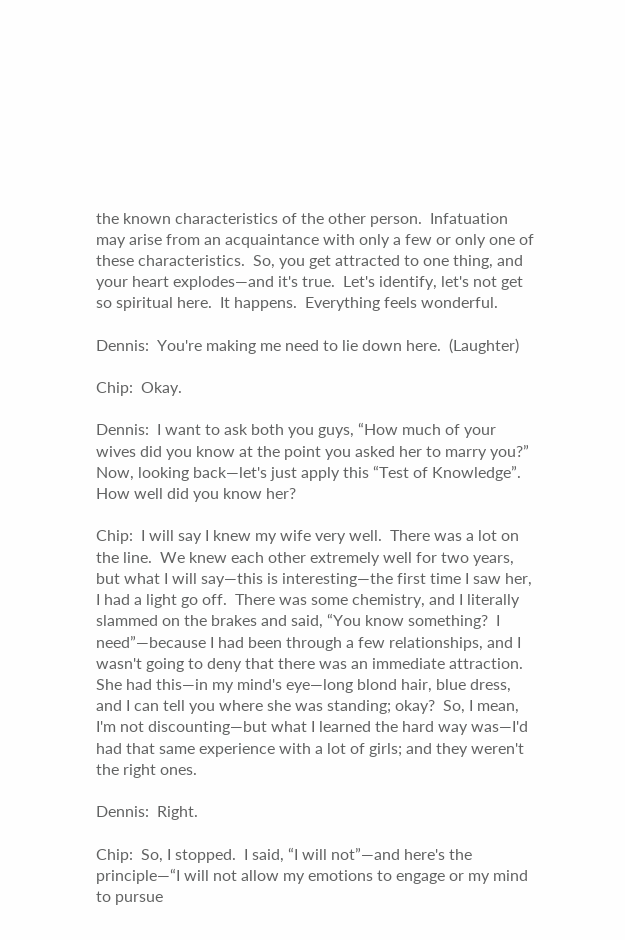the known characteristics of the other person.  Infatuation may arise from an acquaintance with only a few or only one of these characteristics.  So, you get attracted to one thing, and your heart explodes—and it's true.  Let's identify, let's not get so spiritual here.  It happens.  Everything feels wonderful.

Dennis:  You're making me need to lie down here.  (Laughter)

Chip:  Okay.

Dennis:  I want to ask both you guys, “How much of your wives did you know at the point you asked her to marry you?”  Now, looking back—let's just apply this “Test of Knowledge”.  How well did you know her?

Chip:  I will say I knew my wife very well.  There was a lot on the line.  We knew each other extremely well for two years, but what I will say—this is interesting—the first time I saw her, I had a light go off.  There was some chemistry, and I literally slammed on the brakes and said, “You know something?  I need”—because I had been through a few relationships, and I wasn't going to deny that there was an immediate attraction.  She had this—in my mind's eye—long blond hair, blue dress, and I can tell you where she was standing; okay?  So, I mean, I'm not discounting—but what I learned the hard way was—I'd had that same experience with a lot of girls; and they weren't the right ones.

Dennis:  Right.

Chip:  So, I stopped.  I said, “I will not”—and here's the principle—“I will not allow my emotions to engage or my mind to pursue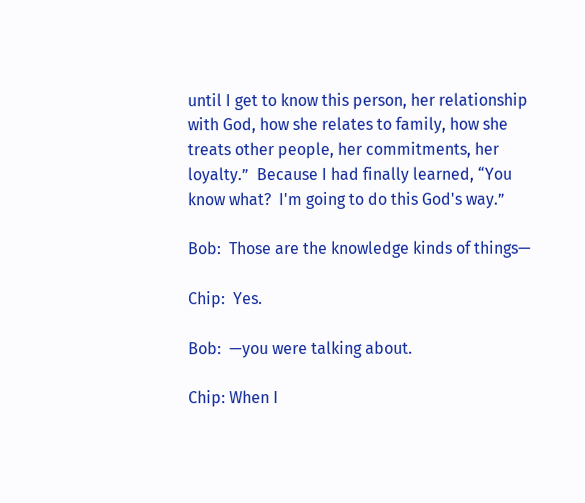until I get to know this person, her relationship with God, how she relates to family, how she treats other people, her commitments, her loyalty.”  Because I had finally learned, “You know what?  I'm going to do this God's way.”

Bob:  Those are the knowledge kinds of things—

Chip:  Yes.

Bob:  —you were talking about.

Chip: When I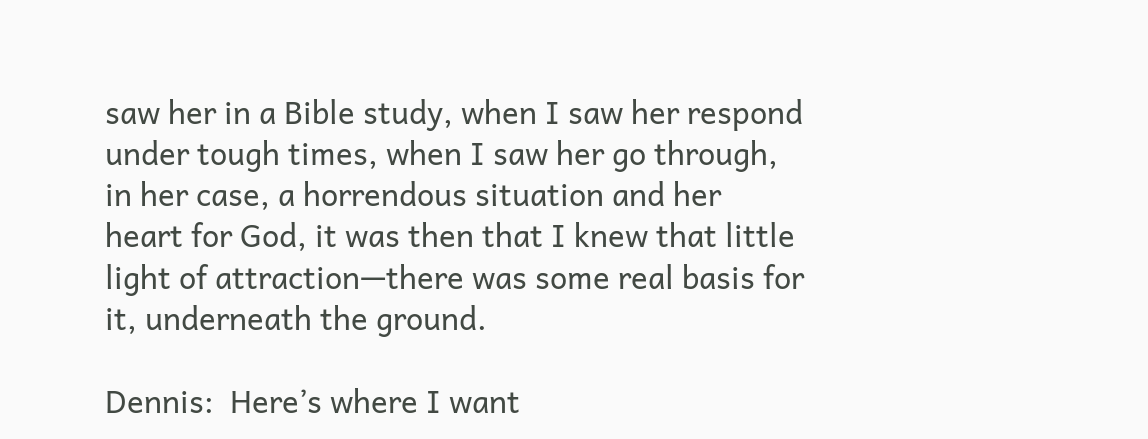saw her in a Bible study, when I saw her respond under tough times, when I saw her go through, in her case, a horrendous situation and her heart for God, it was then that I knew that little light of attraction—there was some real basis for it, underneath the ground.

Dennis:  Here’s where I want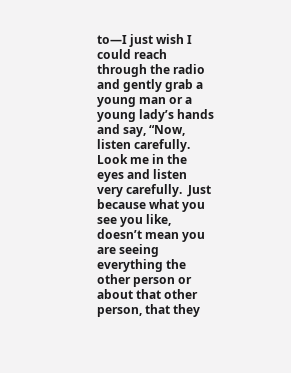to—I just wish I could reach through the radio and gently grab a young man or a young lady’s hands and say, “Now, listen carefully.  Look me in the eyes and listen very carefully.  Just because what you see you like, doesn’t mean you are seeing everything the other person or about that other person, that they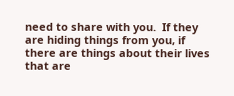need to share with you.  If they are hiding things from you, if there are things about their lives that are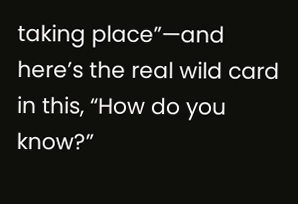taking place”—and here’s the real wild card in this, “How do you know?”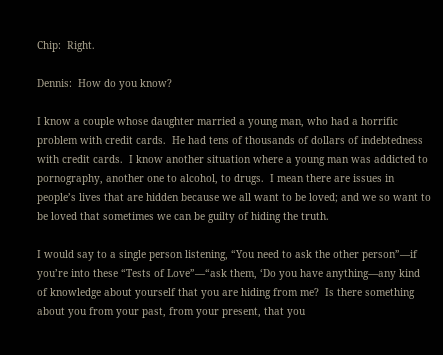Chip:  Right.

Dennis:  How do you know?

I know a couple whose daughter married a young man, who had a horrific problem with credit cards.  He had tens of thousands of dollars of indebtedness with credit cards.  I know another situation where a young man was addicted to pornography, another one to alcohol, to drugs.  I mean there are issues in people’s lives that are hidden because we all want to be loved; and we so want to be loved that sometimes we can be guilty of hiding the truth.

I would say to a single person listening, “You need to ask the other person”—if you’re into these “Tests of Love”—“ask them, ‘Do you have anything—any kind of knowledge about yourself that you are hiding from me?  Is there something about you from your past, from your present, that you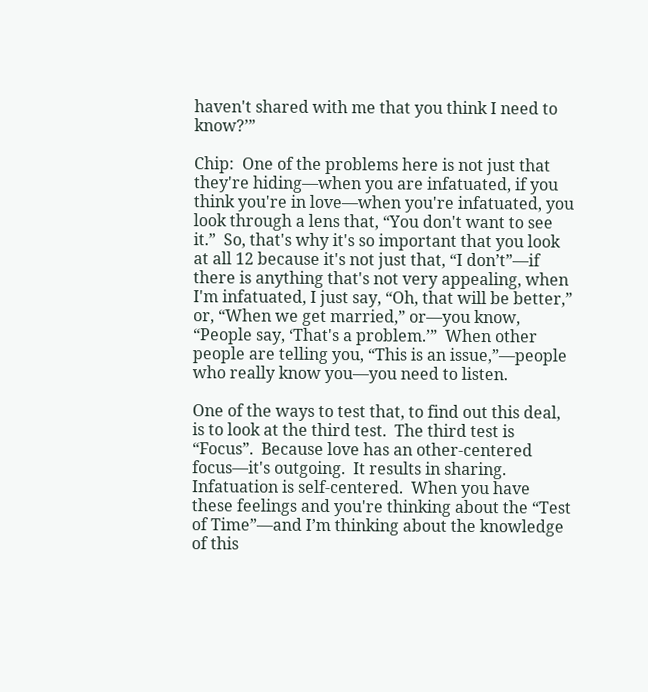haven't shared with me that you think I need to know?’”

Chip:  One of the problems here is not just that they're hiding—when you are infatuated, if you think you're in love—when you're infatuated, you look through a lens that, “You don't want to see it.”  So, that's why it's so important that you look at all 12 because it's not just that, “I don’t”—if there is anything that's not very appealing, when I'm infatuated, I just say, “Oh, that will be better,” or, “When we get married,” or—you know,  “People say, ‘That's a problem.’”  When other people are telling you, “This is an issue,”—people who really know you—you need to listen.

One of the ways to test that, to find out this deal, is to look at the third test.  The third test is “Focus”.  Because love has an other-centered focus—it's outgoing.  It results in sharing.  Infatuation is self-centered.  When you have these feelings and you're thinking about the “Test of Time”—and I’m thinking about the knowledge of this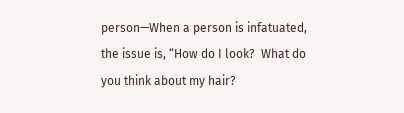person—When a person is infatuated, the issue is, “How do I look?  What do you think about my hair?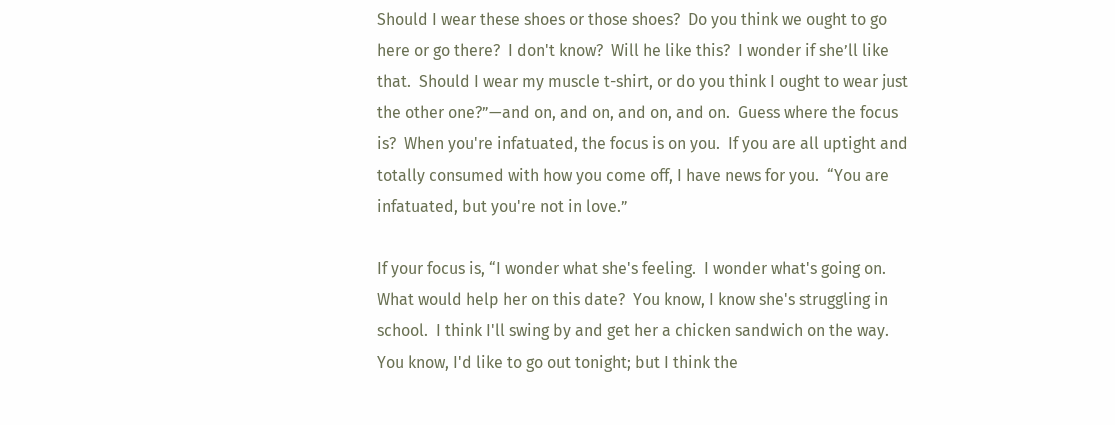Should I wear these shoes or those shoes?  Do you think we ought to go here or go there?  I don't know?  Will he like this?  I wonder if she’ll like that.  Should I wear my muscle t-shirt, or do you think I ought to wear just the other one?”—and on, and on, and on, and on.  Guess where the focus is?  When you're infatuated, the focus is on you.  If you are all uptight and totally consumed with how you come off, I have news for you.  “You are infatuated, but you're not in love.”

If your focus is, “I wonder what she's feeling.  I wonder what's going on.  What would help her on this date?  You know, I know she's struggling in school.  I think I'll swing by and get her a chicken sandwich on the way.  You know, I'd like to go out tonight; but I think the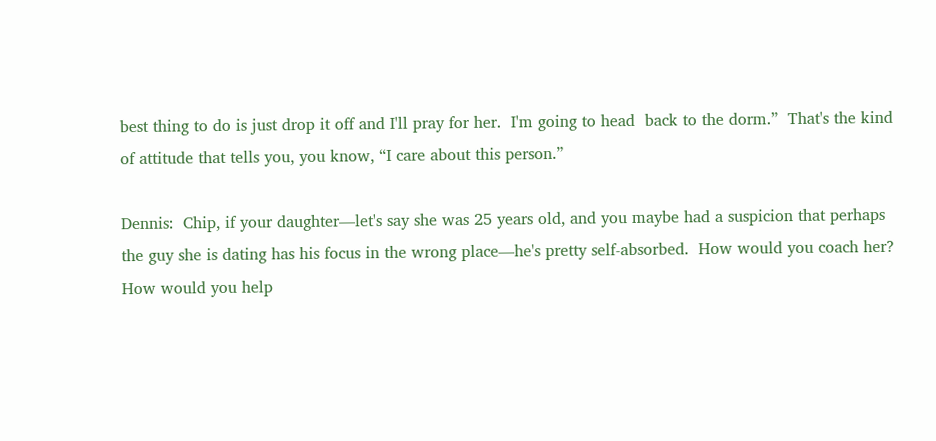best thing to do is just drop it off and I'll pray for her.  I'm going to head  back to the dorm.”  That's the kind of attitude that tells you, you know, “I care about this person.”

Dennis:  Chip, if your daughter—let's say she was 25 years old, and you maybe had a suspicion that perhaps the guy she is dating has his focus in the wrong place—he's pretty self-absorbed.  How would you coach her?  How would you help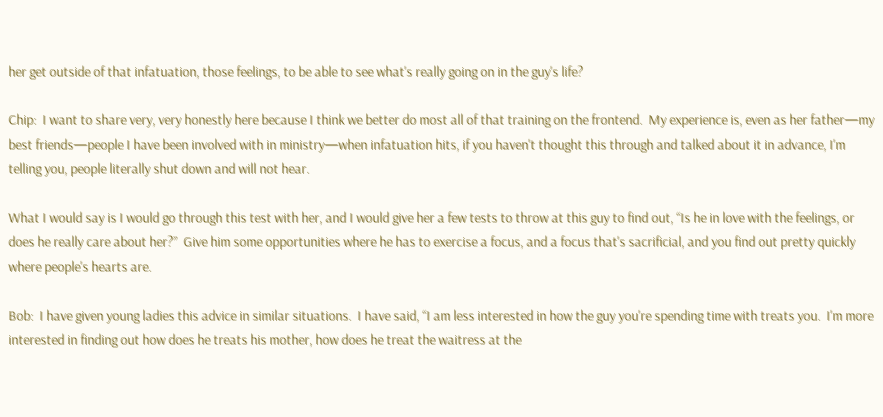her get outside of that infatuation, those feelings, to be able to see what's really going on in the guy's life?

Chip:  I want to share very, very honestly here because I think we better do most all of that training on the frontend.  My experience is, even as her father—my best friends—people I have been involved with in ministry—when infatuation hits, if you haven't thought this through and talked about it in advance, I'm telling you, people literally shut down and will not hear.

What I would say is I would go through this test with her, and I would give her a few tests to throw at this guy to find out, “Is he in love with the feelings, or does he really care about her?”  Give him some opportunities where he has to exercise a focus, and a focus that's sacrificial, and you find out pretty quickly where people's hearts are.

Bob:  I have given young ladies this advice in similar situations.  I have said, “I am less interested in how the guy you're spending time with treats you.  I'm more interested in finding out how does he treats his mother, how does he treat the waitress at the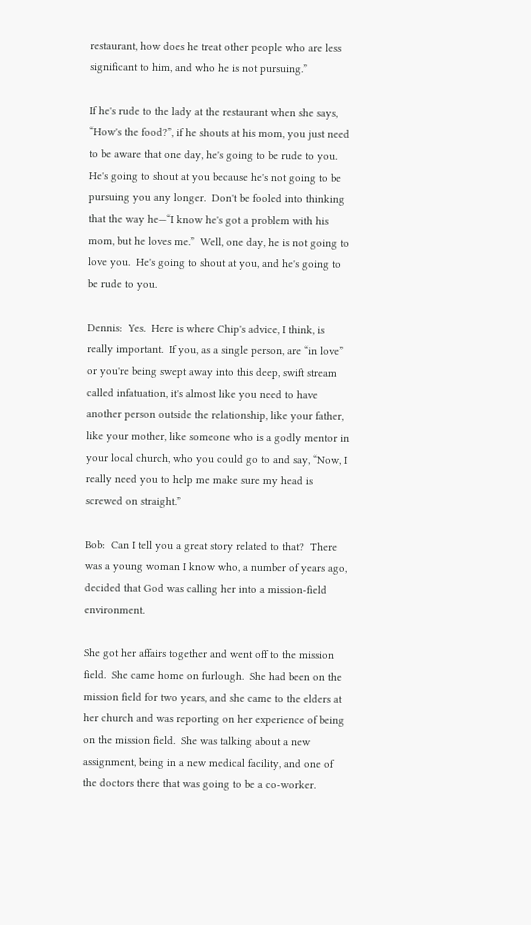restaurant, how does he treat other people who are less significant to him, and who he is not pursuing.”

If he's rude to the lady at the restaurant when she says, “How's the food?”, if he shouts at his mom, you just need to be aware that one day, he's going to be rude to you.  He's going to shout at you because he's not going to be pursuing you any longer.  Don't be fooled into thinking that the way he—“I know he's got a problem with his mom, but he loves me.”  Well, one day, he is not going to love you.  He's going to shout at you, and he's going to be rude to you.

Dennis:  Yes.  Here is where Chip's advice, I think, is really important.  If you, as a single person, are “in love” or you're being swept away into this deep, swift stream called infatuation, it's almost like you need to have another person outside the relationship, like your father, like your mother, like someone who is a godly mentor in your local church, who you could go to and say, “Now, I really need you to help me make sure my head is screwed on straight.”

Bob:  Can I tell you a great story related to that?  There was a young woman I know who, a number of years ago, decided that God was calling her into a mission-field environment.

She got her affairs together and went off to the mission field.  She came home on furlough.  She had been on the mission field for two years, and she came to the elders at her church and was reporting on her experience of being on the mission field.  She was talking about a new assignment, being in a new medical facility, and one of the doctors there that was going to be a co-worker.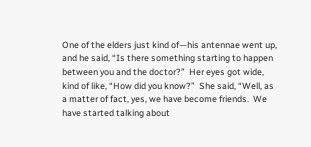One of the elders just kind of—his antennae went up, and he said, “Is there something starting to happen between you and the doctor?”  Her eyes got wide, kind of like, “How did you know?”  She said, “Well, as a matter of fact, yes, we have become friends.  We have started talking about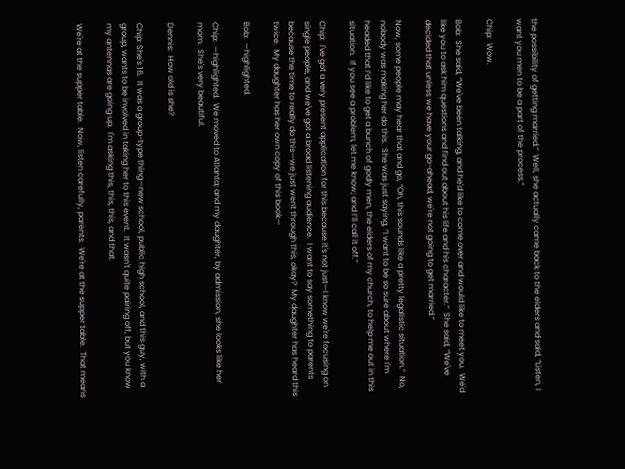the possibility of getting married.”  Well, she actually came back to the elders and said, “Listen, I want you men to be a part of the process.”

Chip:  Wow.

Bob:  She said, “We've been talking, and he'd like to come over and would like to meet you.  We'd like you to ask him questions and find out about his life and his character.”  She said, “We've decided that unless we have your go-ahead, we're not going to get married.”

Now, some people may hear that and go, “Oh, this sounds like a pretty legalistic situation.”  No, nobody was making her do this.  She was just saying, “I want to be so sure about where I'm headed that I’d like to get a bunch of godly men, the elders of my church, to help me out in this situation.  If you see a problem, let me know; and I’ll call it off.”

Chip:  I've got a very present application for this because it's not just—I know we're focusing on single people, and we've got a broad listening audience.  I want to say something to parents because the time to really do this—we just went through this, okay?  My daughter has heard this twice.  My daughter has her own copy of this book—

Bob:  —highlighted.

Chip:  —highlighted.  We moved to Atlanta; and my daughter, by admission, she looks like her mom.  She's very beautiful.

Dennis:  How old is she?

Chip: She's 16.  It was a group-type thing—new school, public high school, and this guy, with a group, wants to be involved in taking her to this event.  It wasn't quite pairing off, but you know my antennas are going up.  I'm asking this, this, this, and that.

We're at the supper table.  Now, listen carefully, parents.  We're at the supper table.  That means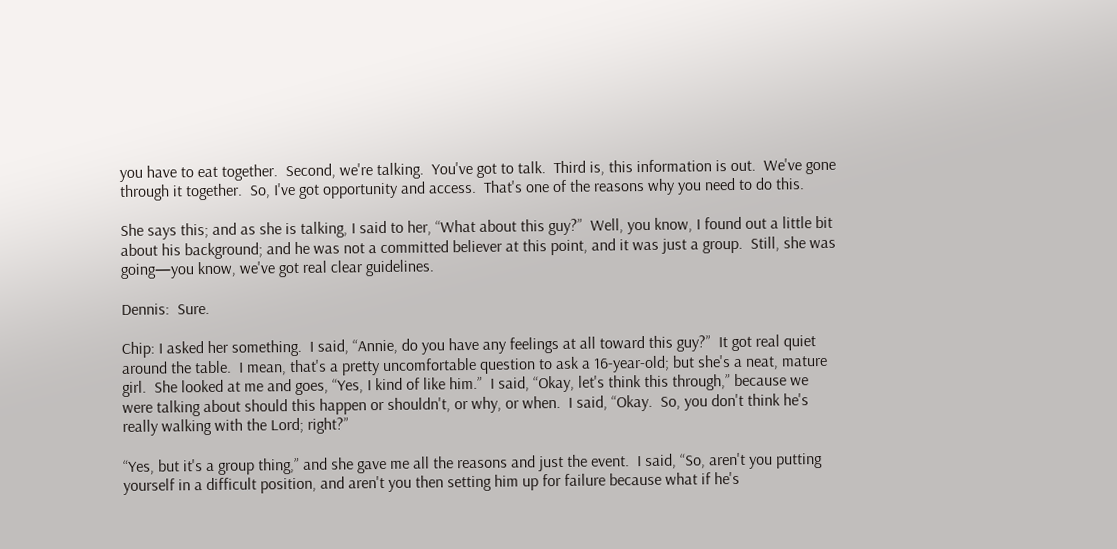you have to eat together.  Second, we're talking.  You've got to talk.  Third is, this information is out.  We've gone through it together.  So, I've got opportunity and access.  That's one of the reasons why you need to do this.

She says this; and as she is talking, I said to her, “What about this guy?”  Well, you know, I found out a little bit about his background; and he was not a committed believer at this point, and it was just a group.  Still, she was going—you know, we've got real clear guidelines.

Dennis:  Sure.

Chip: I asked her something.  I said, “Annie, do you have any feelings at all toward this guy?”  It got real quiet around the table.  I mean, that's a pretty uncomfortable question to ask a 16-year-old; but she's a neat, mature girl.  She looked at me and goes, “Yes, I kind of like him.”  I said, “Okay, let's think this through,” because we were talking about should this happen or shouldn't, or why, or when.  I said, “Okay.  So, you don't think he's really walking with the Lord; right?”

“Yes, but it's a group thing,” and she gave me all the reasons and just the event.  I said, “So, aren't you putting yourself in a difficult position, and aren't you then setting him up for failure because what if he's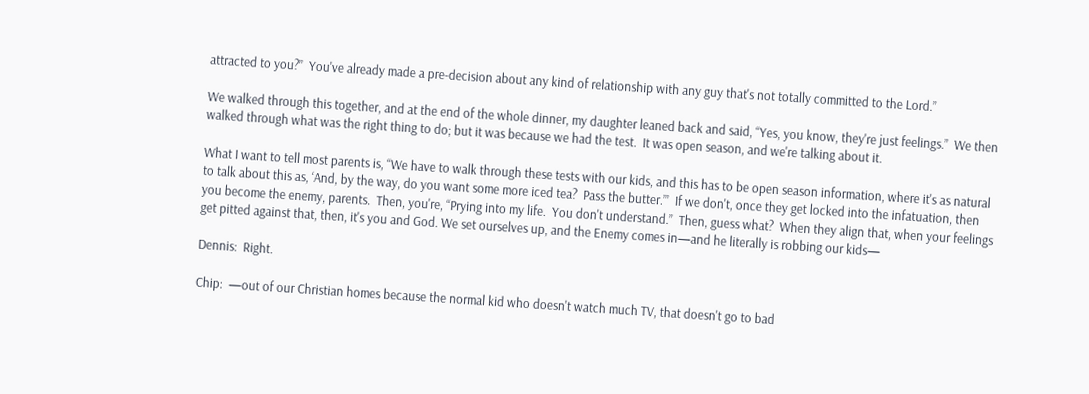attracted to you?”  You've already made a pre-decision about any kind of relationship with any guy that's not totally committed to the Lord.”

We walked through this together, and at the end of the whole dinner, my daughter leaned back and said, “Yes, you know, they're just feelings.”  We then walked through what was the right thing to do; but it was because we had the test.  It was open season, and we're talking about it.

What I want to tell most parents is, “We have to walk through these tests with our kids, and this has to be open season information, where it's as natural to talk about this as, ‘And, by the way, do you want some more iced tea?  Pass the butter.’”  If we don't, once they get locked into the infatuation, then you become the enemy, parents.  Then, you're, “Prying into my life.  You don't understand.”  Then, guess what?  When they align that, when your feelings get pitted against that, then, it's you and God. We set ourselves up, and the Enemy comes in—and he literally is robbing our kids—

Dennis:  Right.

Chip:  —out of our Christian homes because the normal kid who doesn't watch much TV, that doesn't go to bad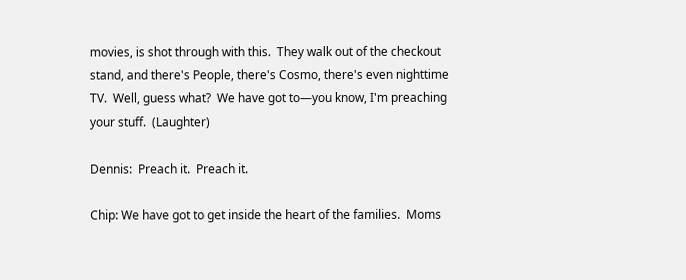movies, is shot through with this.  They walk out of the checkout stand, and there's People, there's Cosmo, there's even nighttime TV.  Well, guess what?  We have got to—you know, I'm preaching your stuff.  (Laughter)

Dennis:  Preach it.  Preach it.

Chip: We have got to get inside the heart of the families.  Moms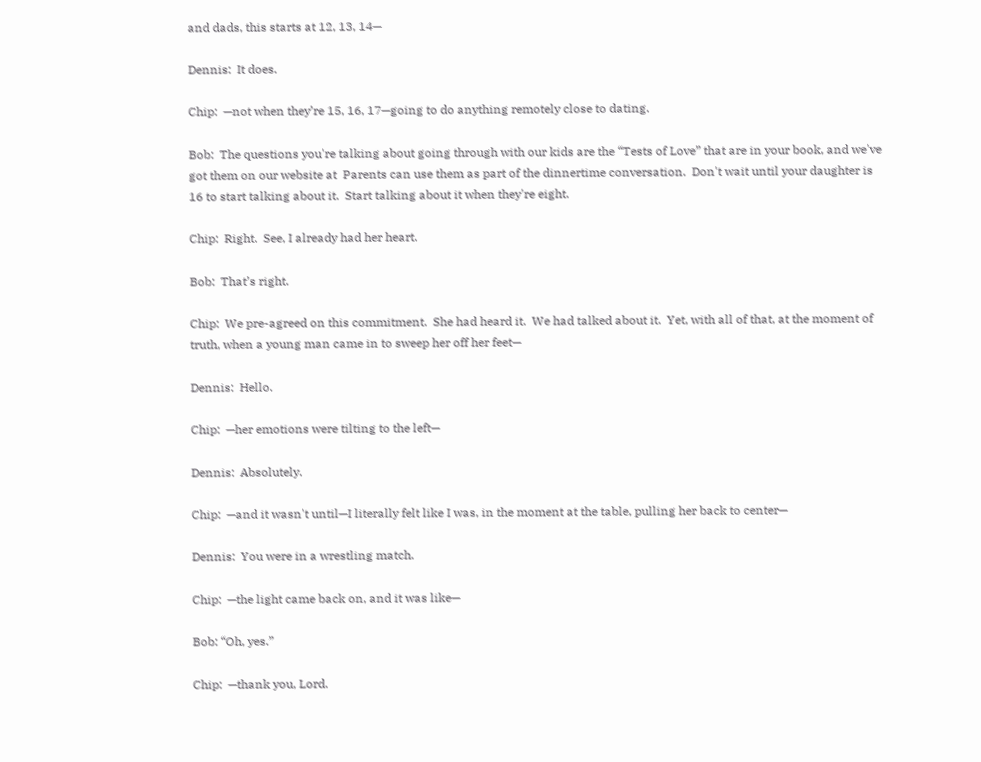and dads, this starts at 12, 13, 14—

Dennis:  It does.

Chip:  —not when they’re 15, 16, 17—going to do anything remotely close to dating.

Bob:  The questions you're talking about going through with our kids are the “Tests of Love” that are in your book, and we've got them on our website at  Parents can use them as part of the dinnertime conversation.  Don't wait until your daughter is 16 to start talking about it.  Start talking about it when they're eight.

Chip:  Right.  See, I already had her heart.

Bob:  That’s right.

Chip:  We pre-agreed on this commitment.  She had heard it.  We had talked about it.  Yet, with all of that, at the moment of truth, when a young man came in to sweep her off her feet—

Dennis:  Hello.

Chip:  —her emotions were tilting to the left—

Dennis:  Absolutely.

Chip:  —and it wasn't until—I literally felt like I was, in the moment at the table, pulling her back to center—

Dennis:  You were in a wrestling match.

Chip:  —the light came back on, and it was like—

Bob: “Oh, yes.”

Chip:  —thank you, Lord.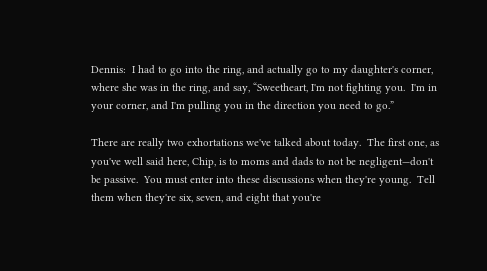Dennis:  I had to go into the ring, and actually go to my daughter's corner, where she was in the ring, and say, “Sweetheart, I'm not fighting you.  I'm in your corner, and I'm pulling you in the direction you need to go.”

There are really two exhortations we've talked about today.  The first one, as you've well said here, Chip, is to moms and dads to not be negligent—don't be passive.  You must enter into these discussions when they're young.  Tell them when they're six, seven, and eight that you're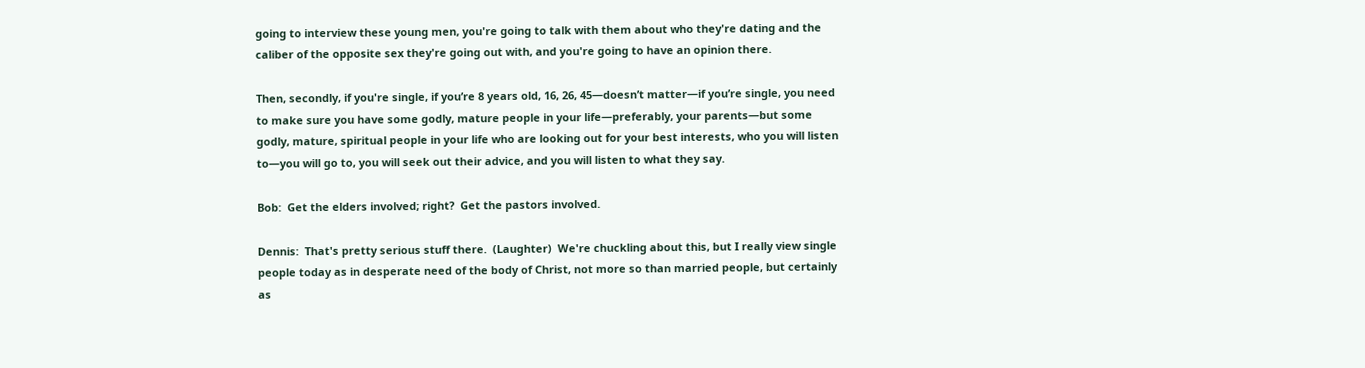going to interview these young men, you're going to talk with them about who they're dating and the caliber of the opposite sex they're going out with, and you're going to have an opinion there.

Then, secondly, if you're single, if you’re 8 years old, 16, 26, 45—doesn’t matter—if you’re single, you need to make sure you have some godly, mature people in your life—preferably, your parents—but some godly, mature, spiritual people in your life who are looking out for your best interests, who you will listen to—you will go to, you will seek out their advice, and you will listen to what they say.

Bob:  Get the elders involved; right?  Get the pastors involved.

Dennis:  That's pretty serious stuff there.  (Laughter)  We're chuckling about this, but I really view single people today as in desperate need of the body of Christ, not more so than married people, but certainly as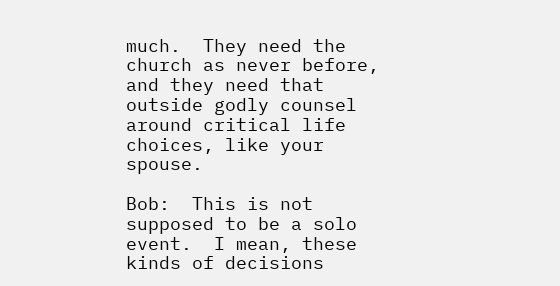much.  They need the church as never before, and they need that outside godly counsel around critical life choices, like your spouse.

Bob:  This is not supposed to be a solo event.  I mean, these kinds of decisions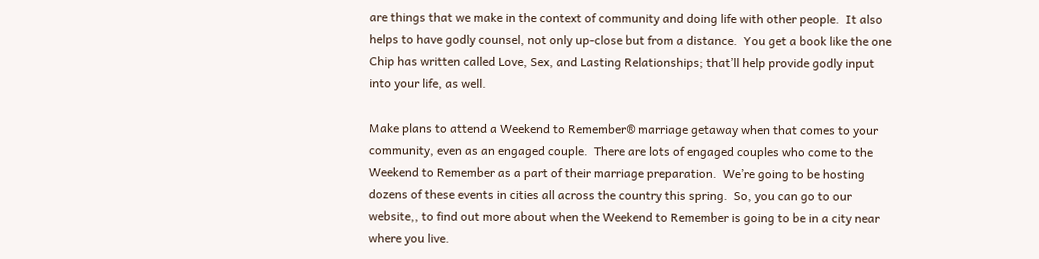are things that we make in the context of community and doing life with other people.  It also helps to have godly counsel, not only up-close but from a distance.  You get a book like the one Chip has written called Love, Sex, and Lasting Relationships; that’ll help provide godly input into your life, as well.

Make plans to attend a Weekend to Remember® marriage getaway when that comes to your community, even as an engaged couple.  There are lots of engaged couples who come to the Weekend to Remember as a part of their marriage preparation.  We’re going to be hosting dozens of these events in cities all across the country this spring.  So, you can go to our website,, to find out more about when the Weekend to Remember is going to be in a city near where you live.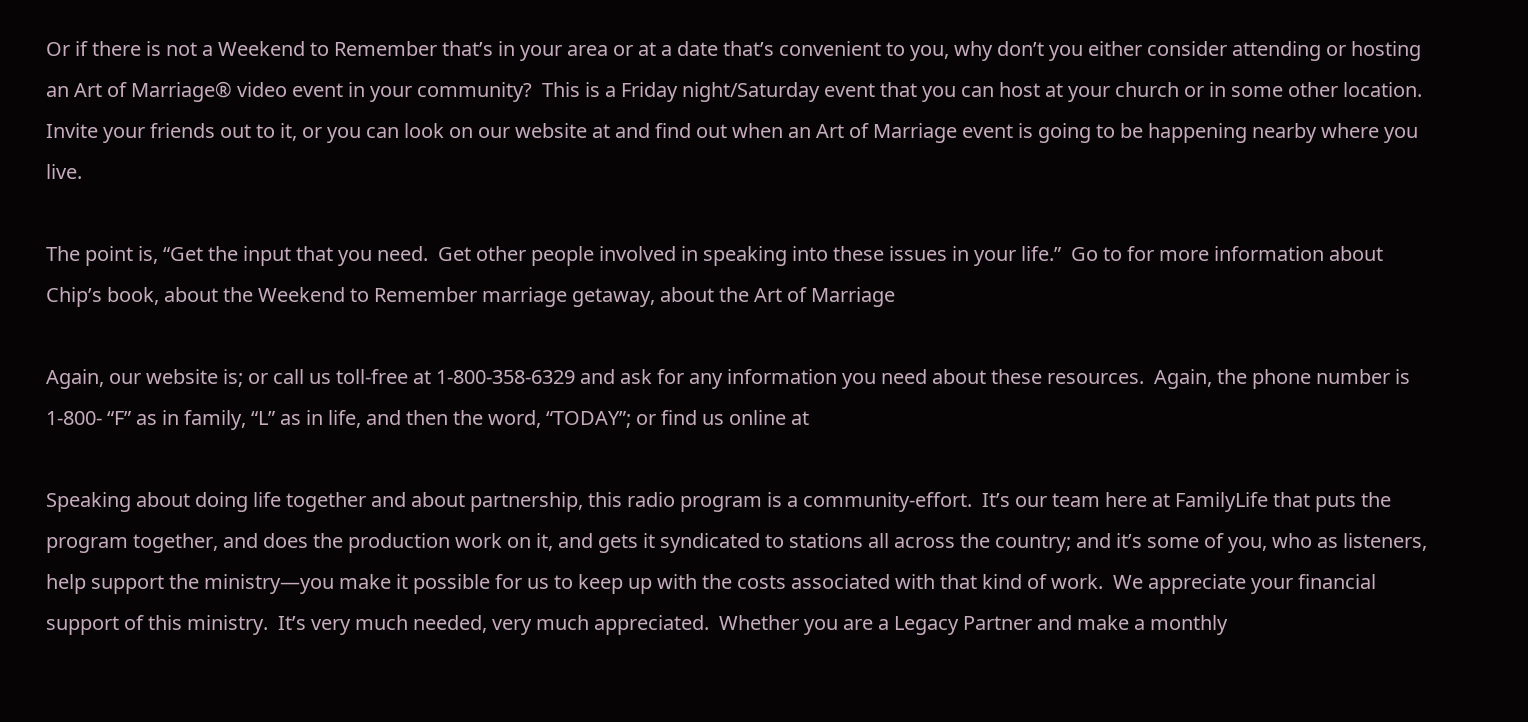Or if there is not a Weekend to Remember that’s in your area or at a date that’s convenient to you, why don’t you either consider attending or hosting an Art of Marriage® video event in your community?  This is a Friday night/Saturday event that you can host at your church or in some other location.  Invite your friends out to it, or you can look on our website at and find out when an Art of Marriage event is going to be happening nearby where you live.

The point is, “Get the input that you need.  Get other people involved in speaking into these issues in your life.”  Go to for more information about Chip’s book, about the Weekend to Remember marriage getaway, about the Art of Marriage

Again, our website is; or call us toll-free at 1-800-358-6329 and ask for any information you need about these resources.  Again, the phone number is 1-800- “F” as in family, “L” as in life, and then the word, “TODAY”; or find us online at

Speaking about doing life together and about partnership, this radio program is a community-effort.  It’s our team here at FamilyLife that puts the program together, and does the production work on it, and gets it syndicated to stations all across the country; and it’s some of you, who as listeners, help support the ministry—you make it possible for us to keep up with the costs associated with that kind of work.  We appreciate your financial support of this ministry.  It’s very much needed, very much appreciated.  Whether you are a Legacy Partner and make a monthly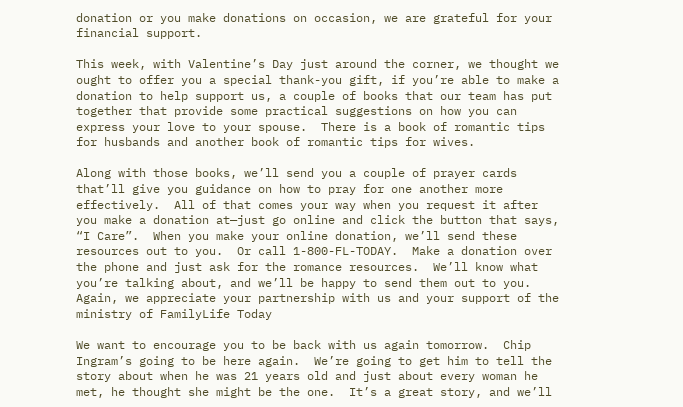donation or you make donations on occasion, we are grateful for your financial support.

This week, with Valentine’s Day just around the corner, we thought we ought to offer you a special thank-you gift, if you’re able to make a donation to help support us, a couple of books that our team has put together that provide some practical suggestions on how you can express your love to your spouse.  There is a book of romantic tips for husbands and another book of romantic tips for wives.

Along with those books, we’ll send you a couple of prayer cards that’ll give you guidance on how to pray for one another more effectively.  All of that comes your way when you request it after you make a donation at—just go online and click the button that says, “I Care”.  When you make your online donation, we’ll send these resources out to you.  Or call 1-800-FL-TODAY.  Make a donation over the phone and just ask for the romance resources.  We’ll know what you’re talking about, and we’ll be happy to send them out to you.  Again, we appreciate your partnership with us and your support of the ministry of FamilyLife Today

We want to encourage you to be back with us again tomorrow.  Chip Ingram’s going to be here again.  We’re going to get him to tell the story about when he was 21 years old and just about every woman he met, he thought she might be the one.  It’s a great story, and we’ll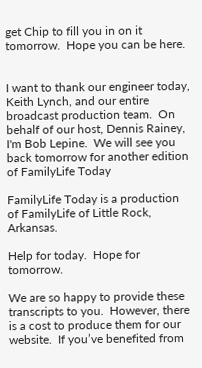get Chip to fill you in on it tomorrow.  Hope you can be here.


I want to thank our engineer today, Keith Lynch, and our entire broadcast production team.  On behalf of our host, Dennis Rainey, I'm Bob Lepine.  We will see you back tomorrow for another edition of FamilyLife Today

FamilyLife Today is a production of FamilyLife of Little Rock, Arkansas.

Help for today.  Hope for tomorrow.

We are so happy to provide these transcripts to you.  However, there is a cost to produce them for our website.  If you’ve benefited from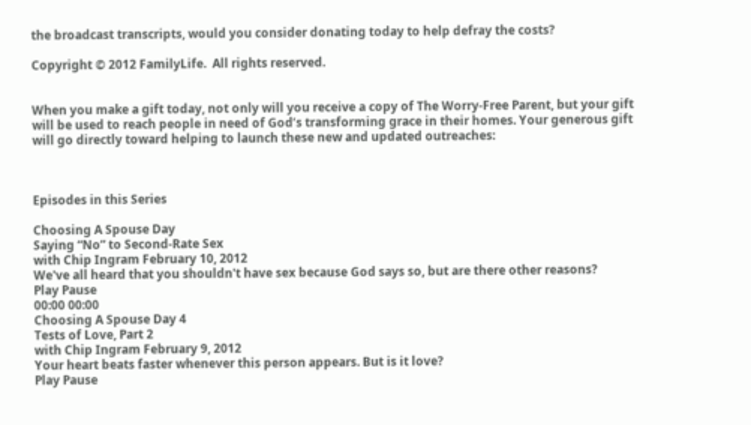the broadcast transcripts, would you consider donating today to help defray the costs?

Copyright © 2012 FamilyLife.  All rights reserved.


When you make a gift today, not only will you receive a copy of The Worry-Free Parent, but your gift will be used to reach people in need of God’s transforming grace in their homes. Your generous gift will go directly toward helping to launch these new and updated outreaches:



Episodes in this Series

Choosing A Spouse Day
Saying “No” to Second-Rate Sex
with Chip Ingram February 10, 2012
We've all heard that you shouldn't have sex because God says so, but are there other reasons?
Play Pause
00:00 00:00
Choosing A Spouse Day 4
Tests of Love, Part 2
with Chip Ingram February 9, 2012
Your heart beats faster whenever this person appears. But is it love?
Play Pause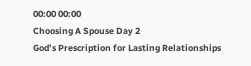00:00 00:00
Choosing A Spouse Day 2
God’s Prescription for Lasting Relationships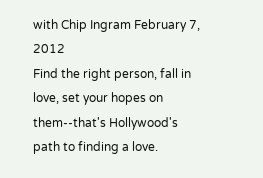with Chip Ingram February 7, 2012
Find the right person, fall in love, set your hopes on them--that's Hollywood's path to finding a love.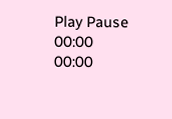Play Pause
00:00 00:00